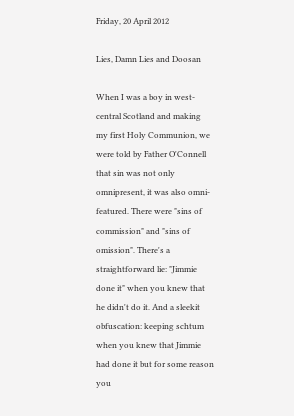Friday, 20 April 2012

Lies, Damn Lies and Doosan

When I was a boy in west-central Scotland and making my first Holy Communion, we were told by Father O'Connell that sin was not only omnipresent, it was also omni-featured. There were "sins of commission" and "sins of omission". There's a straightforward lie: "Jimmie done it" when you knew that he didn't do it. And a sleekit obfuscation: keeping schtum when you knew that Jimmie had done it but for some reason you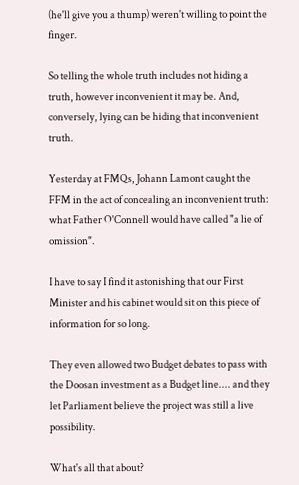(he'll give you a thump) weren't willing to point the finger.

So telling the whole truth includes not hiding a truth, however inconvenient it may be. And, conversely, lying can be hiding that inconvenient truth.

Yesterday at FMQs, Johann Lamont caught the FFM in the act of concealing an inconvenient truth: what Father O'Connell would have called "a lie of omission".

I have to say I find it astonishing that our First Minister and his cabinet would sit on this piece of information for so long.

They even allowed two Budget debates to pass with the Doosan investment as a Budget line.... and they let Parliament believe the project was still a live possibility.

What's all that about?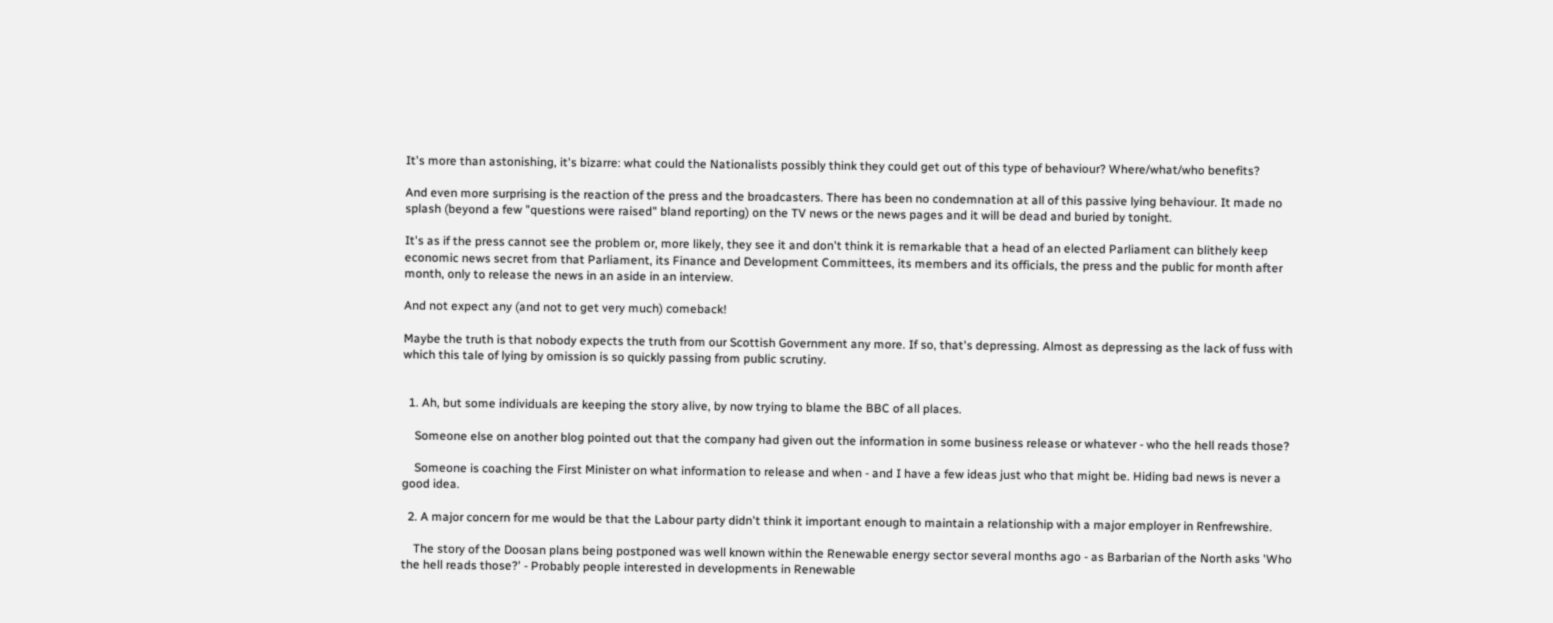It's more than astonishing, it's bizarre: what could the Nationalists possibly think they could get out of this type of behaviour? Where/what/who benefits?

And even more surprising is the reaction of the press and the broadcasters. There has been no condemnation at all of this passive lying behaviour. It made no splash (beyond a few "questions were raised" bland reporting) on the TV news or the news pages and it will be dead and buried by tonight.

It's as if the press cannot see the problem or, more likely, they see it and don't think it is remarkable that a head of an elected Parliament can blithely keep economic news secret from that Parliament, its Finance and Development Committees, its members and its officials, the press and the public for month after month, only to release the news in an aside in an interview.

And not expect any (and not to get very much) comeback!

Maybe the truth is that nobody expects the truth from our Scottish Government any more. If so, that's depressing. Almost as depressing as the lack of fuss with which this tale of lying by omission is so quickly passing from public scrutiny.


  1. Ah, but some individuals are keeping the story alive, by now trying to blame the BBC of all places.

    Someone else on another blog pointed out that the company had given out the information in some business release or whatever - who the hell reads those?

    Someone is coaching the First Minister on what information to release and when - and I have a few ideas just who that might be. Hiding bad news is never a good idea.

  2. A major concern for me would be that the Labour party didn't think it important enough to maintain a relationship with a major employer in Renfrewshire.

    The story of the Doosan plans being postponed was well known within the Renewable energy sector several months ago - as Barbarian of the North asks 'Who the hell reads those?' - Probably people interested in developments in Renewable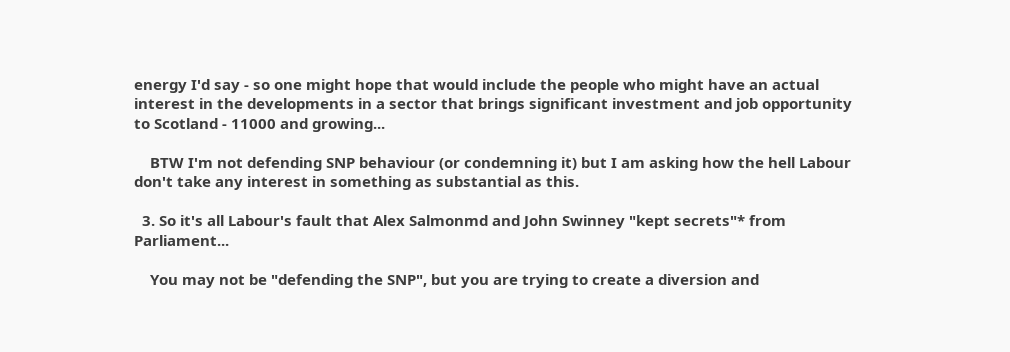energy I'd say - so one might hope that would include the people who might have an actual interest in the developments in a sector that brings significant investment and job opportunity to Scotland - 11000 and growing...

    BTW I'm not defending SNP behaviour (or condemning it) but I am asking how the hell Labour don't take any interest in something as substantial as this.

  3. So it's all Labour's fault that Alex Salmonmd and John Swinney "kept secrets"* from Parliament...

    You may not be "defending the SNP", but you are trying to create a diversion and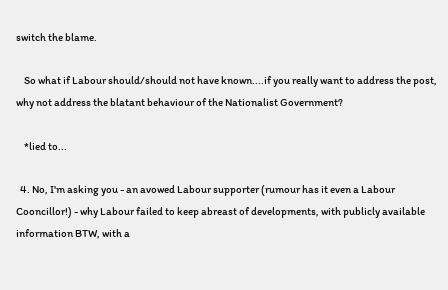switch the blame.

    So what if Labour should/should not have known....if you really want to address the post, why not address the blatant behaviour of the Nationalist Government?

    *lied to...

  4. No, I'm asking you - an avowed Labour supporter (rumour has it even a Labour Cooncillor!) - why Labour failed to keep abreast of developments, with publicly available information BTW, with a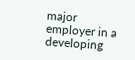major employer in a developing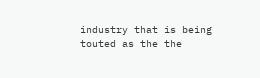industry that is being touted as the the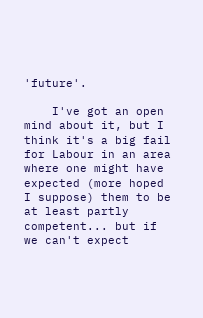'future'.

    I've got an open mind about it, but I think it's a big fail for Labour in an area where one might have expected (more hoped I suppose) them to be at least partly competent... but if we can't expect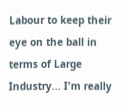Labour to keep their eye on the ball in terms of Large Industry... I'm really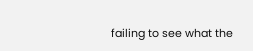failing to see what the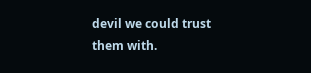devil we could trust them with.